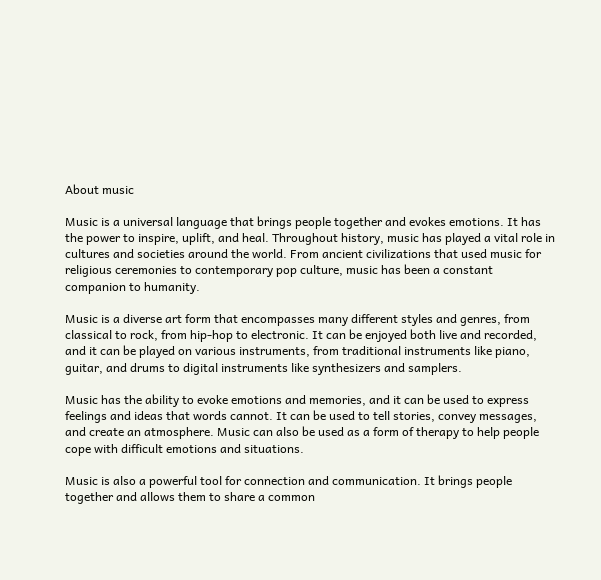About music

Music is a universal language that brings people together and evokes emotions. It has the power to inspire, uplift, and heal. Throughout history, music has played a vital role in cultures and societies around the world. From ancient civilizations that used music for religious ceremonies to contemporary pop culture, music has been a constant companion to humanity.

Music is a diverse art form that encompasses many different styles and genres, from classical to rock, from hip-hop to electronic. It can be enjoyed both live and recorded, and it can be played on various instruments, from traditional instruments like piano, guitar, and drums to digital instruments like synthesizers and samplers.

Music has the ability to evoke emotions and memories, and it can be used to express feelings and ideas that words cannot. It can be used to tell stories, convey messages, and create an atmosphere. Music can also be used as a form of therapy to help people cope with difficult emotions and situations.

Music is also a powerful tool for connection and communication. It brings people together and allows them to share a common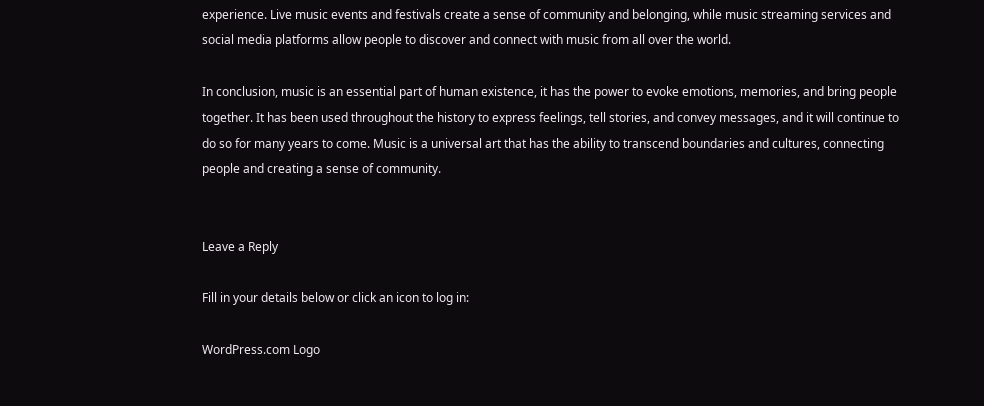experience. Live music events and festivals create a sense of community and belonging, while music streaming services and social media platforms allow people to discover and connect with music from all over the world.

In conclusion, music is an essential part of human existence, it has the power to evoke emotions, memories, and bring people together. It has been used throughout the history to express feelings, tell stories, and convey messages, and it will continue to do so for many years to come. Music is a universal art that has the ability to transcend boundaries and cultures, connecting people and creating a sense of community.


Leave a Reply

Fill in your details below or click an icon to log in:

WordPress.com Logo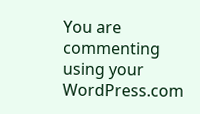You are commenting using your WordPress.com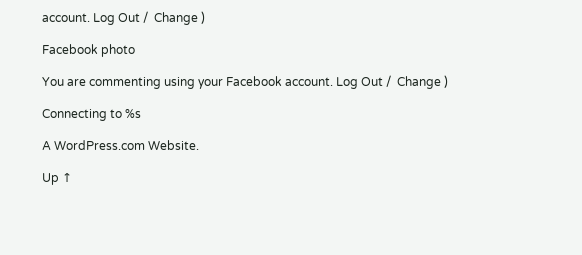account. Log Out /  Change )

Facebook photo

You are commenting using your Facebook account. Log Out /  Change )

Connecting to %s

A WordPress.com Website.

Up ↑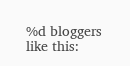%d bloggers like this: